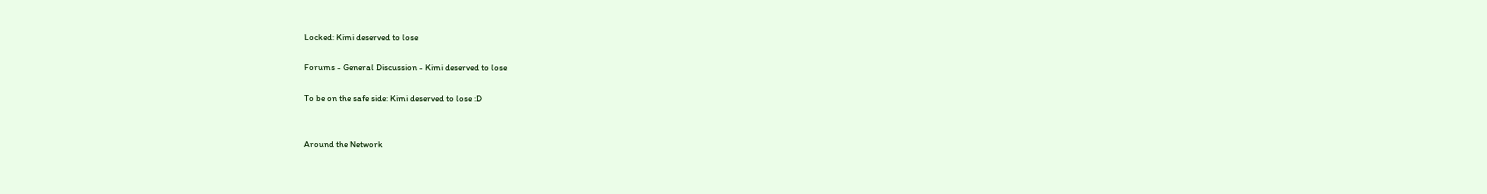Locked: Kimi deserved to lose

Forums - General Discussion - Kimi deserved to lose

To be on the safe side: Kimi deserved to lose :D


Around the Network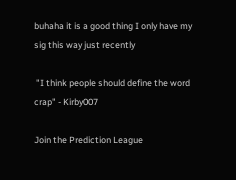buhaha it is a good thing I only have my sig this way just recently

 "I think people should define the word crap" - Kirby007

Join the Prediction League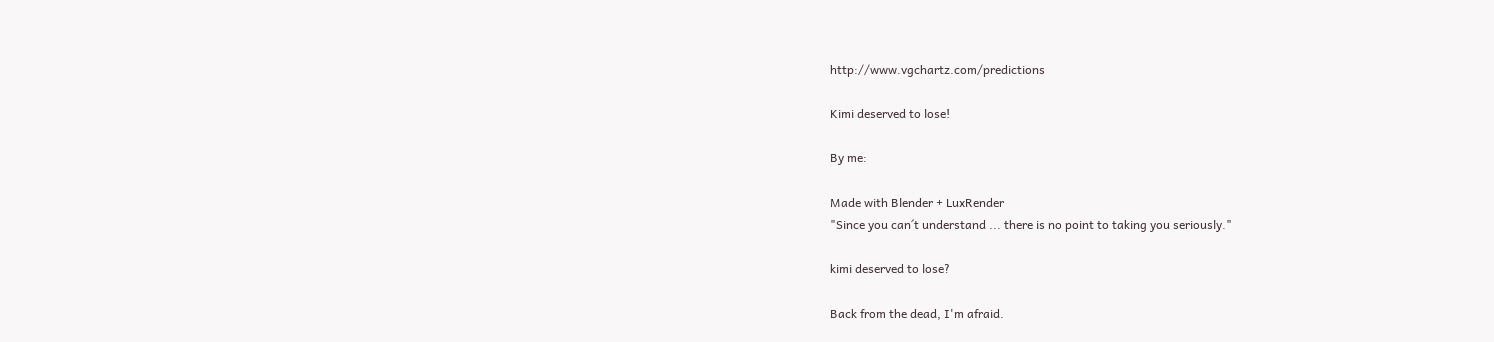http://www.vgchartz.com/predictions

Kimi deserved to lose!

By me:

Made with Blender + LuxRender
"Since you can´t understand ... there is no point to taking you seriously."

kimi deserved to lose?

Back from the dead, I'm afraid.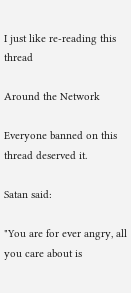I just like re-reading this thread

Around the Network

Everyone banned on this thread deserved it.

Satan said:

"You are for ever angry, all you care about is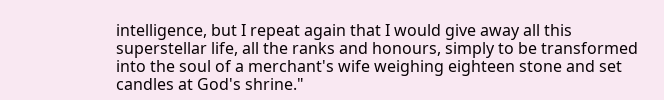intelligence, but I repeat again that I would give away all this superstellar life, all the ranks and honours, simply to be transformed into the soul of a merchant's wife weighing eighteen stone and set candles at God's shrine."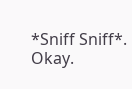*Sniff Sniff*. Okay.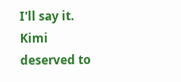I'll say it. Kimi deserved to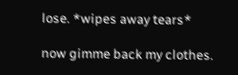lose. *wipes away tears*

now gimme back my clothes.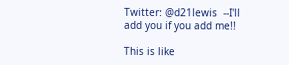Twitter: @d21lewis  --I'll add you if you add me!!

This is like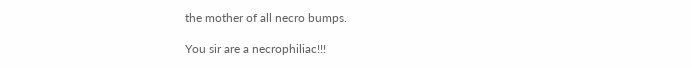the mother of all necro bumps.

You sir are a necrophiliac!!!